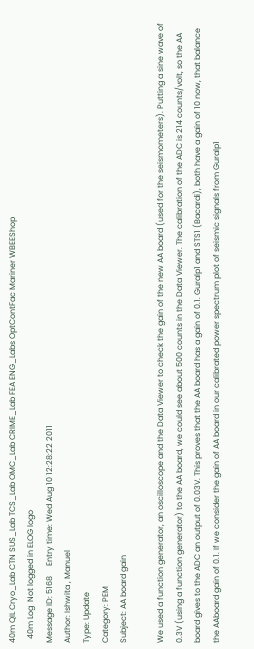40m QIL Cryo_Lab CTN SUS_Lab TCS_Lab OMC_Lab CRIME_Lab FEA ENG_Labs OptContFac Mariner WBEEShop
  40m Log  Not logged in ELOG logo
Message ID: 5168     Entry time: Wed Aug 10 12:28:22 2011
Author: Ishwita , Manuel
Type: Update
Category: PEM
Subject: AA board gain

We used a function generator, an oscilloscope and the Data Viewer to check the gain of the new AA board (used for the seismometers). Putting a sine wave of 0.3V (using a function generator) to the AA board, we could see about 500 counts in the Data Viewer. The calibration of the ADC is 214 counts/volt, so the AA board gives to the ADC an output of 0.03V. This proves that the AA board has a gain of 0.1. Guralp1 and STS1 (Bacardi), both have a gain of 10 now, that balance the AAboard gain of 0.1. If we consider the gain of AA board in our calibrated power spectrum plot of seismic signals from Guralp1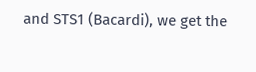and STS1 (Bacardi), we get the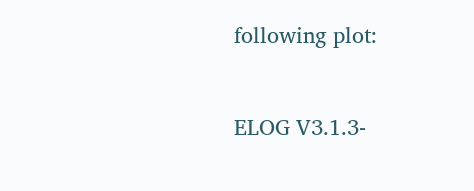following plot:


ELOG V3.1.3-